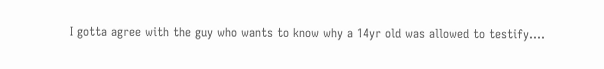I gotta agree with the guy who wants to know why a 14yr old was allowed to testify….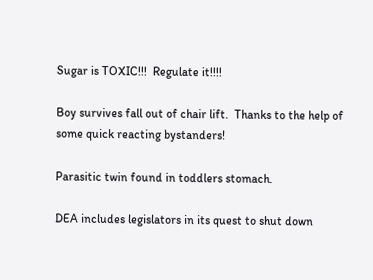Sugar is TOXIC!!!  Regulate it!!!!

Boy survives fall out of chair lift.  Thanks to the help of some quick reacting bystanders!

Parasitic twin found in toddlers stomach.

DEA includes legislators in its quest to shut down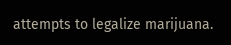attempts to legalize marijuana.